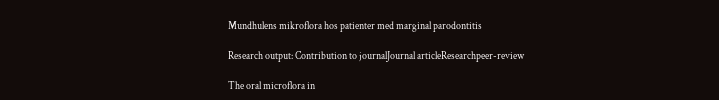Mundhulens mikroflora hos patienter med marginal parodontitis

Research output: Contribution to journalJournal articleResearchpeer-review

The oral microflora in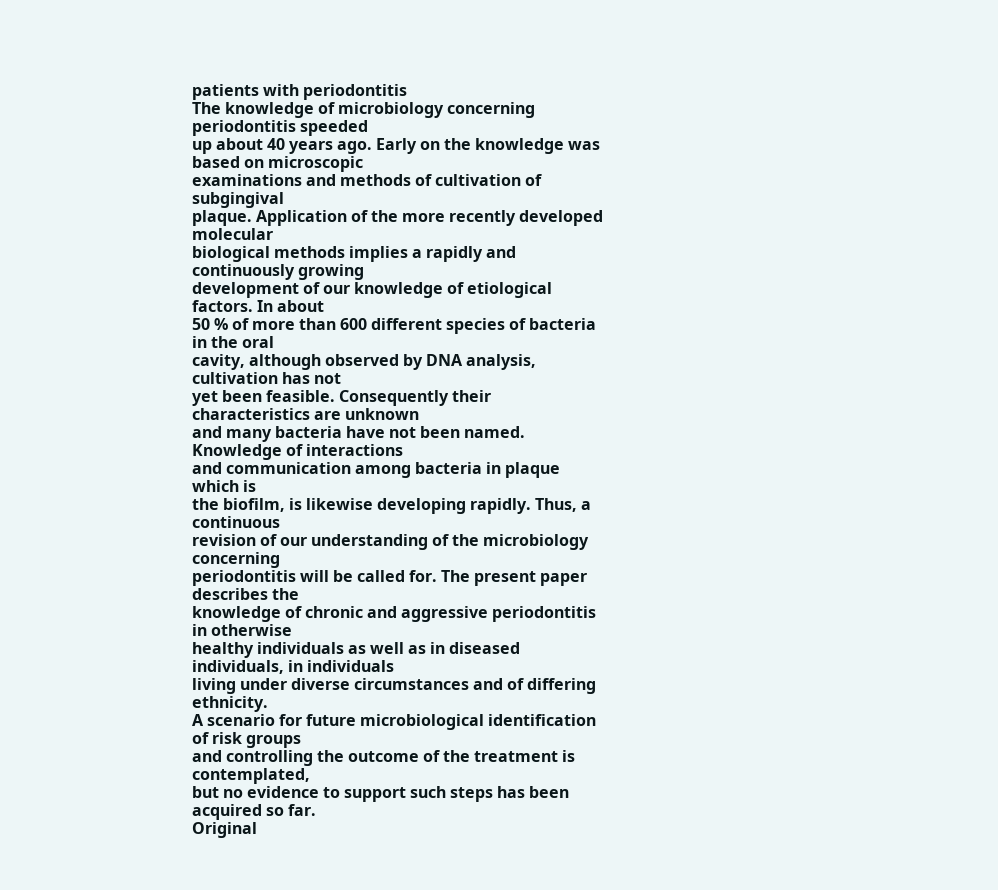patients with periodontitis
The knowledge of microbiology concerning periodontitis speeded
up about 40 years ago. Early on the knowledge was based on microscopic
examinations and methods of cultivation of subgingival
plaque. Application of the more recently developed molecular
biological methods implies a rapidly and continuously growing
development of our knowledge of etiological factors. In about
50 % of more than 600 different species of bacteria in the oral
cavity, although observed by DNA analysis, cultivation has not
yet been feasible. Consequently their characteristics are unknown
and many bacteria have not been named. Knowledge of interactions
and communication among bacteria in plaque which is
the biofilm, is likewise developing rapidly. Thus, a continuous
revision of our understanding of the microbiology concerning
periodontitis will be called for. The present paper describes the
knowledge of chronic and aggressive periodontitis in otherwise
healthy individuals as well as in diseased individuals, in individuals
living under diverse circumstances and of differing ethnicity.
A scenario for future microbiological identification of risk groups
and controlling the outcome of the treatment is contemplated,
but no evidence to support such steps has been acquired so far.
Original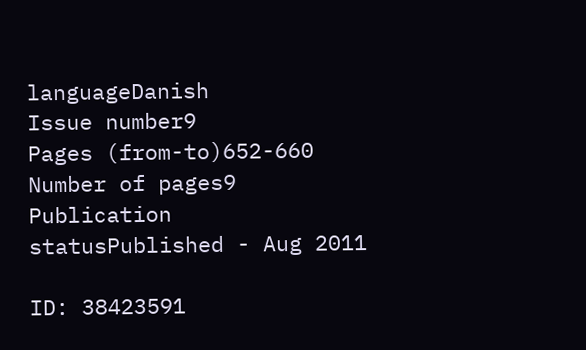languageDanish
Issue number9
Pages (from-to)652-660
Number of pages9
Publication statusPublished - Aug 2011

ID: 38423591